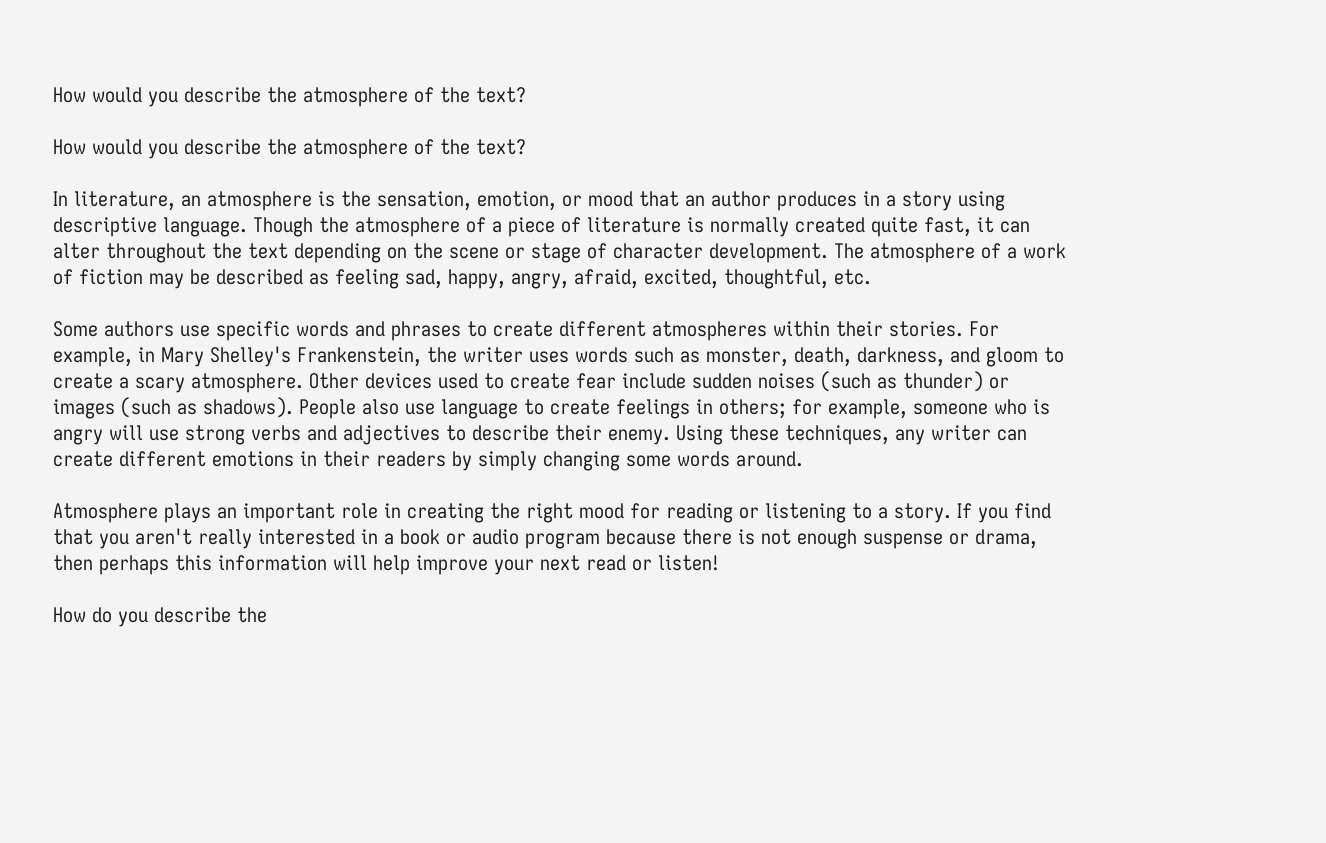How would you describe the atmosphere of the text?

How would you describe the atmosphere of the text?

In literature, an atmosphere is the sensation, emotion, or mood that an author produces in a story using descriptive language. Though the atmosphere of a piece of literature is normally created quite fast, it can alter throughout the text depending on the scene or stage of character development. The atmosphere of a work of fiction may be described as feeling sad, happy, angry, afraid, excited, thoughtful, etc.

Some authors use specific words and phrases to create different atmospheres within their stories. For example, in Mary Shelley's Frankenstein, the writer uses words such as monster, death, darkness, and gloom to create a scary atmosphere. Other devices used to create fear include sudden noises (such as thunder) or images (such as shadows). People also use language to create feelings in others; for example, someone who is angry will use strong verbs and adjectives to describe their enemy. Using these techniques, any writer can create different emotions in their readers by simply changing some words around.

Atmosphere plays an important role in creating the right mood for reading or listening to a story. If you find that you aren't really interested in a book or audio program because there is not enough suspense or drama, then perhaps this information will help improve your next read or listen!

How do you describe the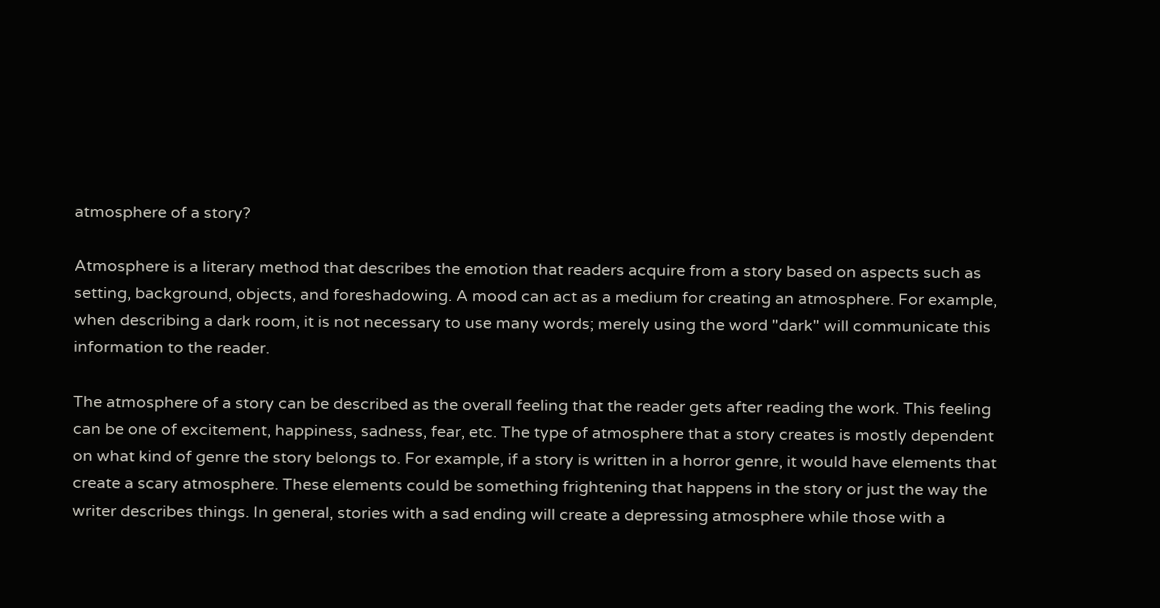atmosphere of a story?

Atmosphere is a literary method that describes the emotion that readers acquire from a story based on aspects such as setting, background, objects, and foreshadowing. A mood can act as a medium for creating an atmosphere. For example, when describing a dark room, it is not necessary to use many words; merely using the word "dark" will communicate this information to the reader.

The atmosphere of a story can be described as the overall feeling that the reader gets after reading the work. This feeling can be one of excitement, happiness, sadness, fear, etc. The type of atmosphere that a story creates is mostly dependent on what kind of genre the story belongs to. For example, if a story is written in a horror genre, it would have elements that create a scary atmosphere. These elements could be something frightening that happens in the story or just the way the writer describes things. In general, stories with a sad ending will create a depressing atmosphere while those with a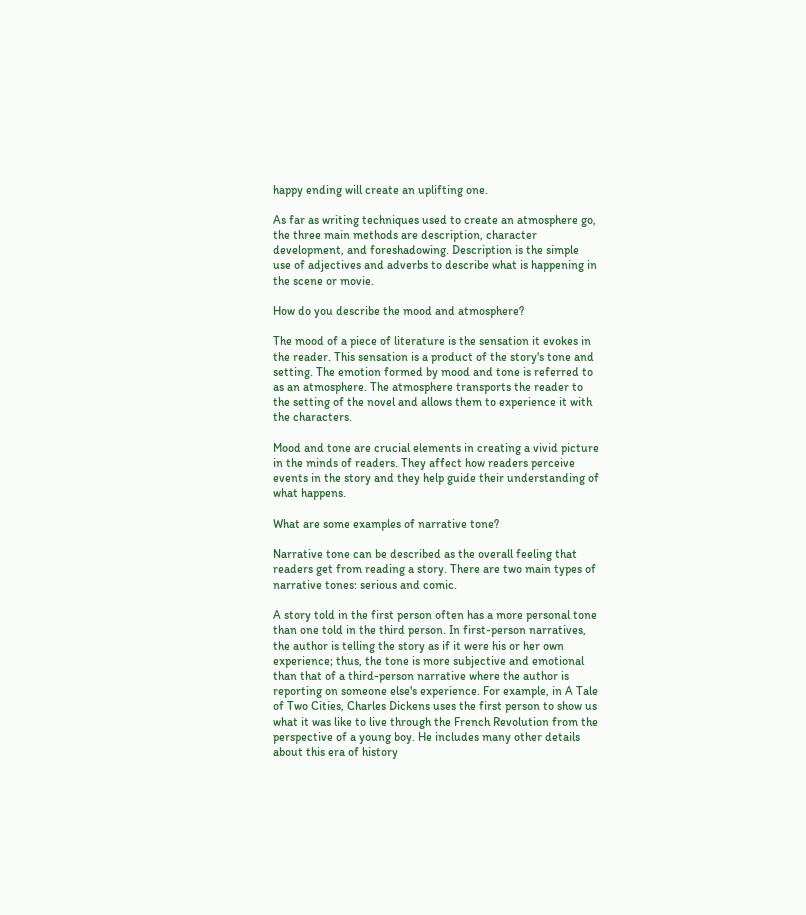happy ending will create an uplifting one.

As far as writing techniques used to create an atmosphere go, the three main methods are description, character development, and foreshadowing. Description is the simple use of adjectives and adverbs to describe what is happening in the scene or movie.

How do you describe the mood and atmosphere?

The mood of a piece of literature is the sensation it evokes in the reader. This sensation is a product of the story's tone and setting. The emotion formed by mood and tone is referred to as an atmosphere. The atmosphere transports the reader to the setting of the novel and allows them to experience it with the characters.

Mood and tone are crucial elements in creating a vivid picture in the minds of readers. They affect how readers perceive events in the story and they help guide their understanding of what happens.

What are some examples of narrative tone?

Narrative tone can be described as the overall feeling that readers get from reading a story. There are two main types of narrative tones: serious and comic.

A story told in the first person often has a more personal tone than one told in the third person. In first-person narratives, the author is telling the story as if it were his or her own experience; thus, the tone is more subjective and emotional than that of a third-person narrative where the author is reporting on someone else's experience. For example, in A Tale of Two Cities, Charles Dickens uses the first person to show us what it was like to live through the French Revolution from the perspective of a young boy. He includes many other details about this era of history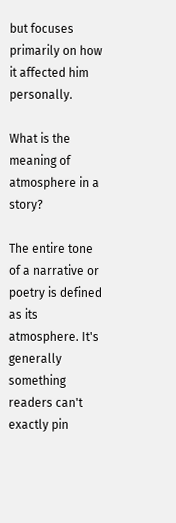but focuses primarily on how it affected him personally.

What is the meaning of atmosphere in a story?

The entire tone of a narrative or poetry is defined as its atmosphere. It's generally something readers can't exactly pin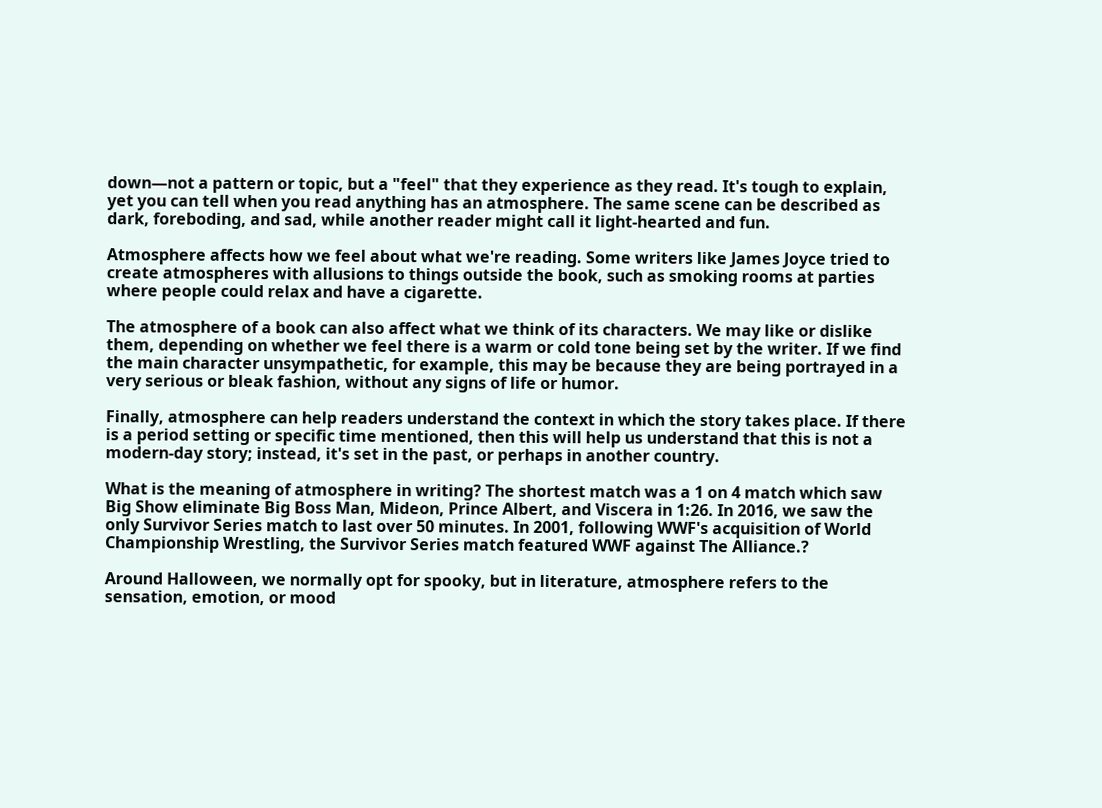down—not a pattern or topic, but a "feel" that they experience as they read. It's tough to explain, yet you can tell when you read anything has an atmosphere. The same scene can be described as dark, foreboding, and sad, while another reader might call it light-hearted and fun.

Atmosphere affects how we feel about what we're reading. Some writers like James Joyce tried to create atmospheres with allusions to things outside the book, such as smoking rooms at parties where people could relax and have a cigarette.

The atmosphere of a book can also affect what we think of its characters. We may like or dislike them, depending on whether we feel there is a warm or cold tone being set by the writer. If we find the main character unsympathetic, for example, this may be because they are being portrayed in a very serious or bleak fashion, without any signs of life or humor.

Finally, atmosphere can help readers understand the context in which the story takes place. If there is a period setting or specific time mentioned, then this will help us understand that this is not a modern-day story; instead, it's set in the past, or perhaps in another country.

What is the meaning of atmosphere in writing? The shortest match was a 1 on 4 match which saw Big Show eliminate Big Boss Man, Mideon, Prince Albert, and Viscera in 1:26. In 2016, we saw the only Survivor Series match to last over 50 minutes. In 2001, following WWF's acquisition of World Championship Wrestling, the Survivor Series match featured WWF against The Alliance.?

Around Halloween, we normally opt for spooky, but in literature, atmosphere refers to the sensation, emotion, or mood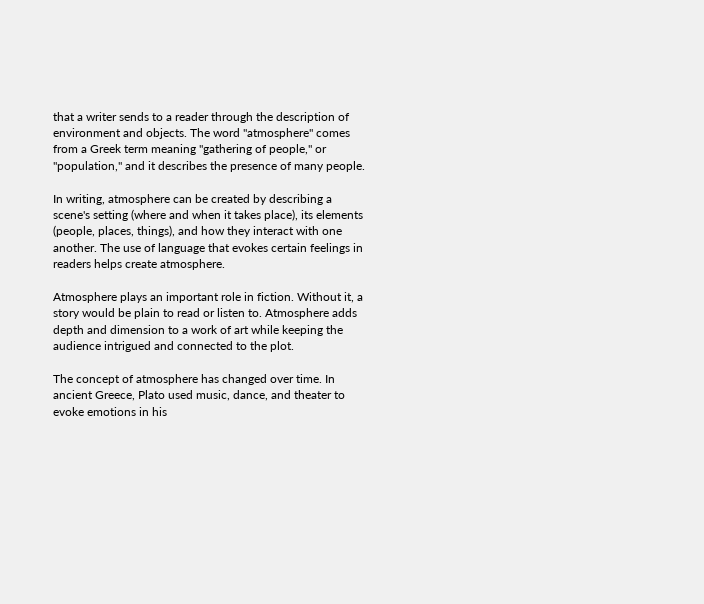that a writer sends to a reader through the description of environment and objects. The word "atmosphere" comes from a Greek term meaning "gathering of people," or "population," and it describes the presence of many people.

In writing, atmosphere can be created by describing a scene's setting (where and when it takes place), its elements (people, places, things), and how they interact with one another. The use of language that evokes certain feelings in readers helps create atmosphere.

Atmosphere plays an important role in fiction. Without it, a story would be plain to read or listen to. Atmosphere adds depth and dimension to a work of art while keeping the audience intrigued and connected to the plot.

The concept of atmosphere has changed over time. In ancient Greece, Plato used music, dance, and theater to evoke emotions in his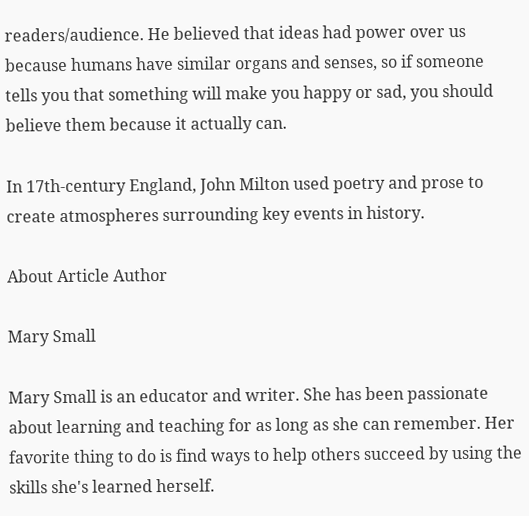readers/audience. He believed that ideas had power over us because humans have similar organs and senses, so if someone tells you that something will make you happy or sad, you should believe them because it actually can.

In 17th-century England, John Milton used poetry and prose to create atmospheres surrounding key events in history.

About Article Author

Mary Small

Mary Small is an educator and writer. She has been passionate about learning and teaching for as long as she can remember. Her favorite thing to do is find ways to help others succeed by using the skills she's learned herself.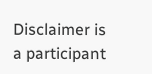Disclaimer is a participant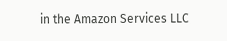in the Amazon Services LLC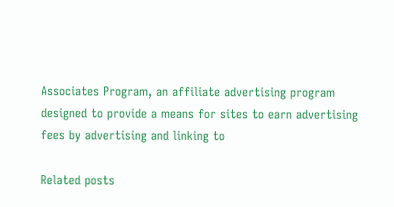Associates Program, an affiliate advertising program designed to provide a means for sites to earn advertising fees by advertising and linking to

Related posts